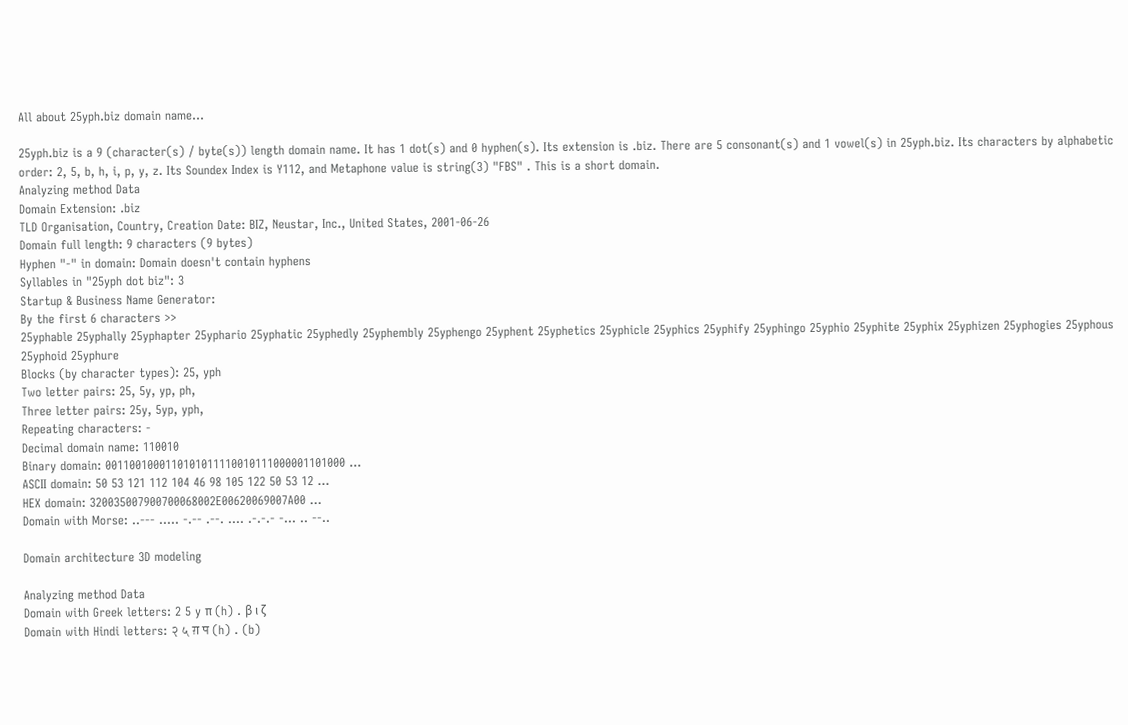All about 25yph.biz domain name...

25yph.biz is a 9 (character(s) / byte(s)) length domain name. It has 1 dot(s) and 0 hyphen(s). Its extension is .biz. There are 5 consonant(s) and 1 vowel(s) in 25yph.biz. Its characters by alphabetic order: 2, 5, b, h, i, p, y, z. Its Soundex Index is Y112, and Metaphone value is string(3) "FBS" . This is a short domain.
Analyzing method Data
Domain Extension: .biz
TLD Organisation, Country, Creation Date: BIZ, Neustar, Inc., United States, 2001-06-26
Domain full length: 9 characters (9 bytes)
Hyphen "-" in domain: Domain doesn't contain hyphens
Syllables in "25yph dot biz": 3
Startup & Business Name Generator:
By the first 6 characters >>
25yphable 25yphally 25yphapter 25yphario 25yphatic 25yphedly 25yphembly 25yphengo 25yphent 25yphetics 25yphicle 25yphics 25yphify 25yphingo 25yphio 25yphite 25yphix 25yphizen 25yphogies 25yphous 25yphoid 25yphure
Blocks (by character types): 25, yph
Two letter pairs: 25, 5y, yp, ph,
Three letter pairs: 25y, 5yp, yph,
Repeating characters: -
Decimal domain name: 110010
Binary domain: 0011001000110101011110010111000001101000 ...
ASCII domain: 50 53 121 112 104 46 98 105 122 50 53 12 ...
HEX domain: 320035007900700068002E00620069007A00 ...
Domain with Morse: ..--- ..... -.-- .--. .... .-.-.- -... .. --..

Domain architecture 3D modeling

Analyzing method Data
Domain with Greek letters: 2 5 y π (h) . β ι ζ
Domain with Hindi letters: २ ५ ग़ प (h) . (b)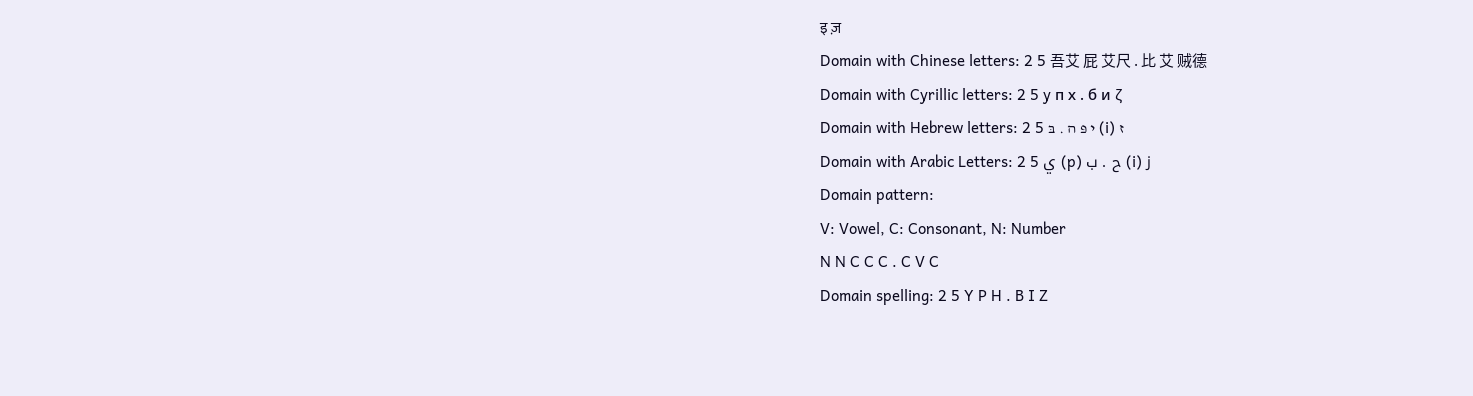इ ज़
Domain with Chinese letters: 2 5 吾艾 屁 艾尺 . 比 艾 贼德
Domain with Cyrillic letters: 2 5 y п х . б и ζ
Domain with Hebrew letters: 2 5 י פּ ה . בּ (i) ז
Domain with Arabic Letters: 2 5 ي (p) ح . ب (i) ز
Domain pattern:
V: Vowel, C: Consonant, N: Number
N N C C C . C V C
Domain spelling: 2 5 Y P H . B I Z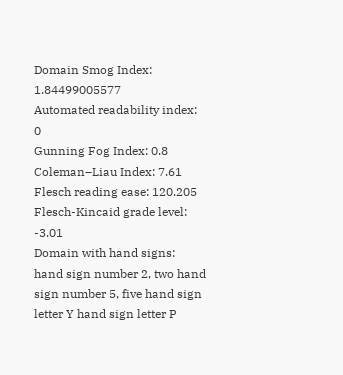Domain Smog Index: 1.84499005577
Automated readability index: 0
Gunning Fog Index: 0.8
Coleman–Liau Index: 7.61
Flesch reading ease: 120.205
Flesch-Kincaid grade level: -3.01
Domain with hand signs: hand sign number 2, two hand sign number 5, five hand sign letter Y hand sign letter P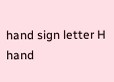hand sign letter H   hand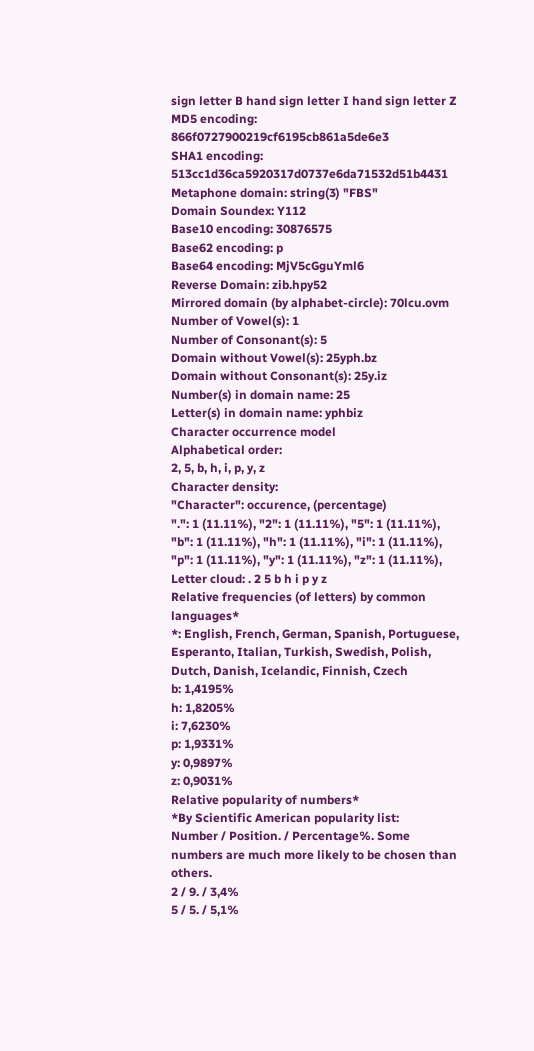sign letter B hand sign letter I hand sign letter Z
MD5 encoding: 866f0727900219cf6195cb861a5de6e3
SHA1 encoding: 513cc1d36ca5920317d0737e6da71532d51b4431
Metaphone domain: string(3) "FBS"
Domain Soundex: Y112
Base10 encoding: 30876575
Base62 encoding: p
Base64 encoding: MjV5cGguYml6
Reverse Domain: zib.hpy52
Mirrored domain (by alphabet-circle): 70lcu.ovm
Number of Vowel(s): 1
Number of Consonant(s): 5
Domain without Vowel(s): 25yph.bz
Domain without Consonant(s): 25y.iz
Number(s) in domain name: 25
Letter(s) in domain name: yphbiz
Character occurrence model
Alphabetical order:
2, 5, b, h, i, p, y, z
Character density:
"Character": occurence, (percentage)
".": 1 (11.11%), "2": 1 (11.11%), "5": 1 (11.11%), "b": 1 (11.11%), "h": 1 (11.11%), "i": 1 (11.11%), "p": 1 (11.11%), "y": 1 (11.11%), "z": 1 (11.11%),
Letter cloud: . 2 5 b h i p y z
Relative frequencies (of letters) by common languages*
*: English, French, German, Spanish, Portuguese, Esperanto, Italian, Turkish, Swedish, Polish, Dutch, Danish, Icelandic, Finnish, Czech
b: 1,4195%
h: 1,8205%
i: 7,6230%
p: 1,9331%
y: 0,9897%
z: 0,9031%
Relative popularity of numbers*
*By Scientific American popularity list:
Number / Position. / Percentage%. Some numbers are much more likely to be chosen than others.
2 / 9. / 3,4%
5 / 5. / 5,1%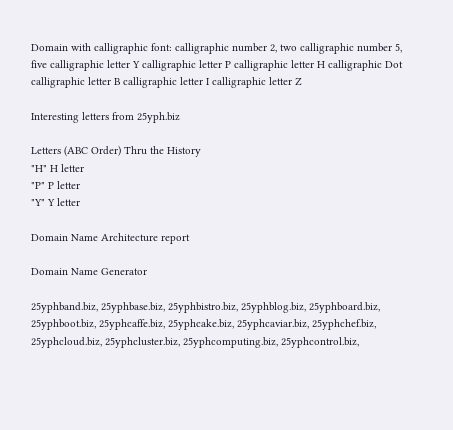Domain with calligraphic font: calligraphic number 2, two calligraphic number 5, five calligraphic letter Y calligraphic letter P calligraphic letter H calligraphic Dot calligraphic letter B calligraphic letter I calligraphic letter Z

Interesting letters from 25yph.biz

Letters (ABC Order) Thru the History
"H" H letter
"P" P letter
"Y" Y letter

Domain Name Architecture report

Domain Name Generator

25yphband.biz, 25yphbase.biz, 25yphbistro.biz, 25yphblog.biz, 25yphboard.biz, 25yphboot.biz, 25yphcaffe.biz, 25yphcake.biz, 25yphcaviar.biz, 25yphchef.biz, 25yphcloud.biz, 25yphcluster.biz, 25yphcomputing.biz, 25yphcontrol.biz,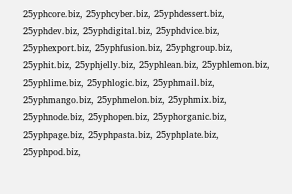25yphcore.biz, 25yphcyber.biz, 25yphdessert.biz, 25yphdev.biz, 25yphdigital.biz, 25yphdvice.biz, 25yphexport.biz, 25yphfusion.biz, 25yphgroup.biz, 25yphit.biz, 25yphjelly.biz, 25yphlean.biz, 25yphlemon.biz, 25yphlime.biz, 25yphlogic.biz, 25yphmail.biz, 25yphmango.biz, 25yphmelon.biz, 25yphmix.biz, 25yphnode.biz, 25yphopen.biz, 25yphorganic.biz, 25yphpage.biz, 25yphpasta.biz, 25yphplate.biz, 25yphpod.biz,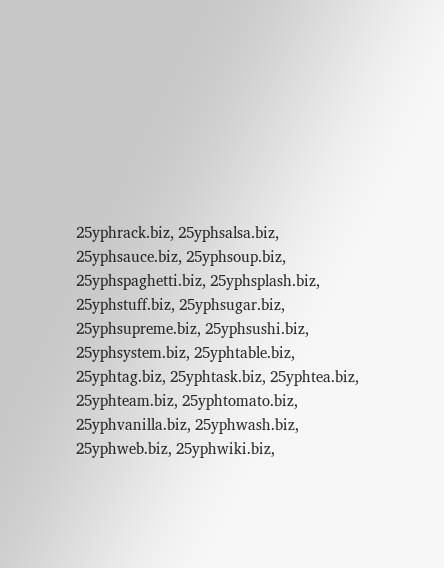25yphrack.biz, 25yphsalsa.biz, 25yphsauce.biz, 25yphsoup.biz, 25yphspaghetti.biz, 25yphsplash.biz, 25yphstuff.biz, 25yphsugar.biz, 25yphsupreme.biz, 25yphsushi.biz, 25yphsystem.biz, 25yphtable.biz, 25yphtag.biz, 25yphtask.biz, 25yphtea.biz, 25yphteam.biz, 25yphtomato.biz, 25yphvanilla.biz, 25yphwash.biz, 25yphweb.biz, 25yphwiki.biz,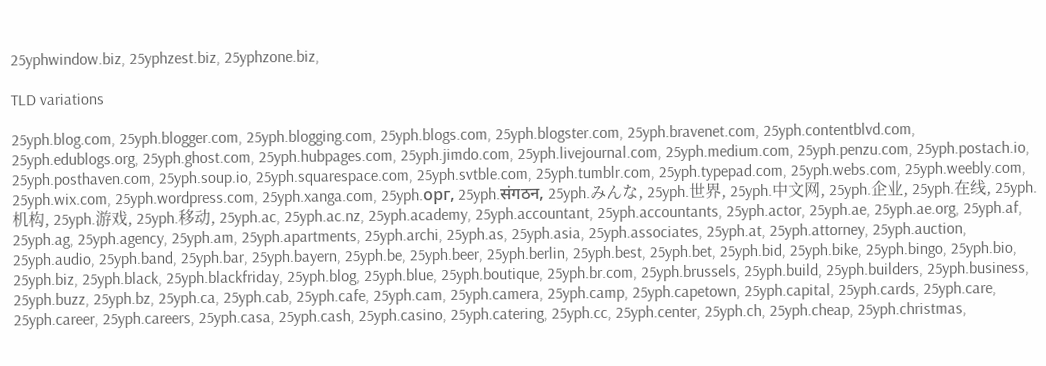25yphwindow.biz, 25yphzest.biz, 25yphzone.biz,

TLD variations

25yph.blog.com, 25yph.blogger.com, 25yph.blogging.com, 25yph.blogs.com, 25yph.blogster.com, 25yph.bravenet.com, 25yph.contentblvd.com, 25yph.edublogs.org, 25yph.ghost.com, 25yph.hubpages.com, 25yph.jimdo.com, 25yph.livejournal.com, 25yph.medium.com, 25yph.penzu.com, 25yph.postach.io, 25yph.posthaven.com, 25yph.soup.io, 25yph.squarespace.com, 25yph.svtble.com, 25yph.tumblr.com, 25yph.typepad.com, 25yph.webs.com, 25yph.weebly.com, 25yph.wix.com, 25yph.wordpress.com, 25yph.xanga.com, 25yph.орг, 25yph.संगठन, 25yph.みんな, 25yph.世界, 25yph.中文网, 25yph.企业, 25yph.在线, 25yph.机构, 25yph.游戏, 25yph.移动, 25yph.ac, 25yph.ac.nz, 25yph.academy, 25yph.accountant, 25yph.accountants, 25yph.actor, 25yph.ae, 25yph.ae.org, 25yph.af, 25yph.ag, 25yph.agency, 25yph.am, 25yph.apartments, 25yph.archi, 25yph.as, 25yph.asia, 25yph.associates, 25yph.at, 25yph.attorney, 25yph.auction, 25yph.audio, 25yph.band, 25yph.bar, 25yph.bayern, 25yph.be, 25yph.beer, 25yph.berlin, 25yph.best, 25yph.bet, 25yph.bid, 25yph.bike, 25yph.bingo, 25yph.bio, 25yph.biz, 25yph.black, 25yph.blackfriday, 25yph.blog, 25yph.blue, 25yph.boutique, 25yph.br.com, 25yph.brussels, 25yph.build, 25yph.builders, 25yph.business, 25yph.buzz, 25yph.bz, 25yph.ca, 25yph.cab, 25yph.cafe, 25yph.cam, 25yph.camera, 25yph.camp, 25yph.capetown, 25yph.capital, 25yph.cards, 25yph.care, 25yph.career, 25yph.careers, 25yph.casa, 25yph.cash, 25yph.casino, 25yph.catering, 25yph.cc, 25yph.center, 25yph.ch, 25yph.cheap, 25yph.christmas,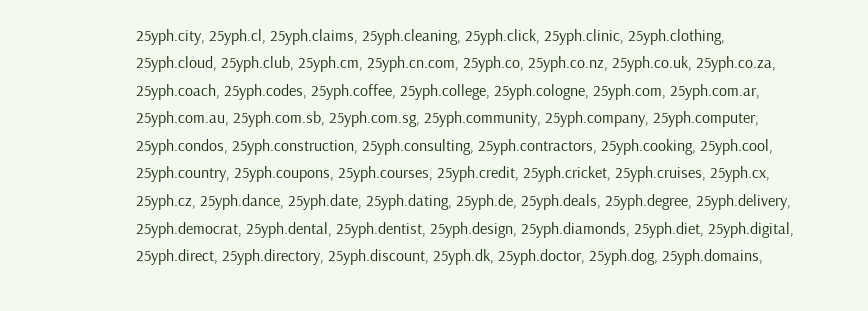25yph.city, 25yph.cl, 25yph.claims, 25yph.cleaning, 25yph.click, 25yph.clinic, 25yph.clothing, 25yph.cloud, 25yph.club, 25yph.cm, 25yph.cn.com, 25yph.co, 25yph.co.nz, 25yph.co.uk, 25yph.co.za, 25yph.coach, 25yph.codes, 25yph.coffee, 25yph.college, 25yph.cologne, 25yph.com, 25yph.com.ar, 25yph.com.au, 25yph.com.sb, 25yph.com.sg, 25yph.community, 25yph.company, 25yph.computer, 25yph.condos, 25yph.construction, 25yph.consulting, 25yph.contractors, 25yph.cooking, 25yph.cool, 25yph.country, 25yph.coupons, 25yph.courses, 25yph.credit, 25yph.cricket, 25yph.cruises, 25yph.cx, 25yph.cz, 25yph.dance, 25yph.date, 25yph.dating, 25yph.de, 25yph.deals, 25yph.degree, 25yph.delivery, 25yph.democrat, 25yph.dental, 25yph.dentist, 25yph.design, 25yph.diamonds, 25yph.diet, 25yph.digital, 25yph.direct, 25yph.directory, 25yph.discount, 25yph.dk, 25yph.doctor, 25yph.dog, 25yph.domains,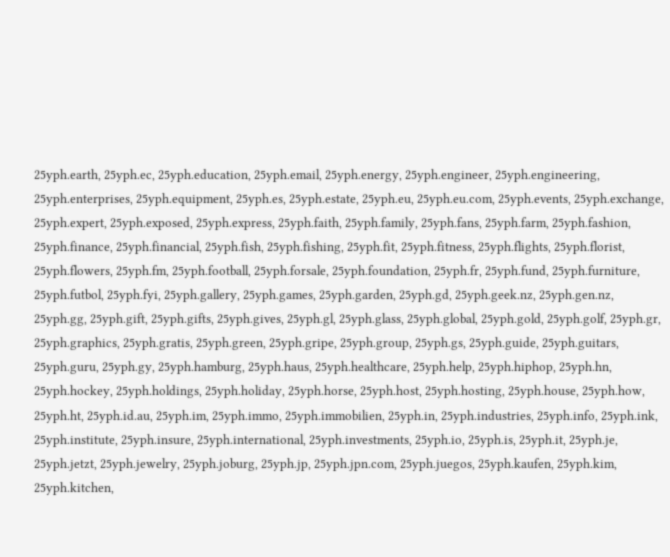25yph.earth, 25yph.ec, 25yph.education, 25yph.email, 25yph.energy, 25yph.engineer, 25yph.engineering, 25yph.enterprises, 25yph.equipment, 25yph.es, 25yph.estate, 25yph.eu, 25yph.eu.com, 25yph.events, 25yph.exchange, 25yph.expert, 25yph.exposed, 25yph.express, 25yph.faith, 25yph.family, 25yph.fans, 25yph.farm, 25yph.fashion, 25yph.finance, 25yph.financial, 25yph.fish, 25yph.fishing, 25yph.fit, 25yph.fitness, 25yph.flights, 25yph.florist, 25yph.flowers, 25yph.fm, 25yph.football, 25yph.forsale, 25yph.foundation, 25yph.fr, 25yph.fund, 25yph.furniture, 25yph.futbol, 25yph.fyi, 25yph.gallery, 25yph.games, 25yph.garden, 25yph.gd, 25yph.geek.nz, 25yph.gen.nz, 25yph.gg, 25yph.gift, 25yph.gifts, 25yph.gives, 25yph.gl, 25yph.glass, 25yph.global, 25yph.gold, 25yph.golf, 25yph.gr, 25yph.graphics, 25yph.gratis, 25yph.green, 25yph.gripe, 25yph.group, 25yph.gs, 25yph.guide, 25yph.guitars, 25yph.guru, 25yph.gy, 25yph.hamburg, 25yph.haus, 25yph.healthcare, 25yph.help, 25yph.hiphop, 25yph.hn, 25yph.hockey, 25yph.holdings, 25yph.holiday, 25yph.horse, 25yph.host, 25yph.hosting, 25yph.house, 25yph.how, 25yph.ht, 25yph.id.au, 25yph.im, 25yph.immo, 25yph.immobilien, 25yph.in, 25yph.industries, 25yph.info, 25yph.ink, 25yph.institute, 25yph.insure, 25yph.international, 25yph.investments, 25yph.io, 25yph.is, 25yph.it, 25yph.je, 25yph.jetzt, 25yph.jewelry, 25yph.joburg, 25yph.jp, 25yph.jpn.com, 25yph.juegos, 25yph.kaufen, 25yph.kim, 25yph.kitchen,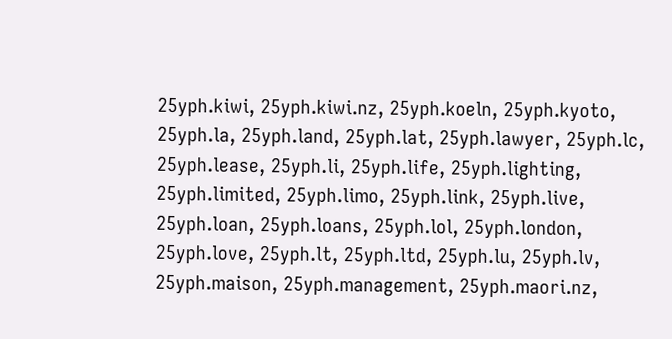25yph.kiwi, 25yph.kiwi.nz, 25yph.koeln, 25yph.kyoto, 25yph.la, 25yph.land, 25yph.lat, 25yph.lawyer, 25yph.lc, 25yph.lease, 25yph.li, 25yph.life, 25yph.lighting, 25yph.limited, 25yph.limo, 25yph.link, 25yph.live, 25yph.loan, 25yph.loans, 25yph.lol, 25yph.london, 25yph.love, 25yph.lt, 25yph.ltd, 25yph.lu, 25yph.lv, 25yph.maison, 25yph.management, 25yph.maori.nz,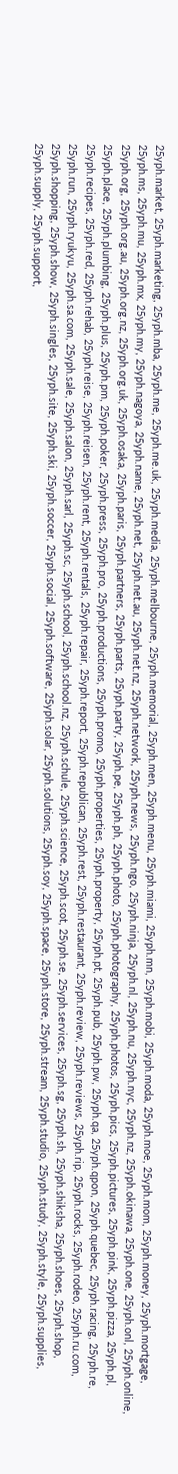25yph.market, 25yph.marketing, 25yph.mba, 25yph.me, 25yph.me.uk, 25yph.media, 25yph.melbourne, 25yph.memorial, 25yph.men, 25yph.menu, 25yph.miami, 25yph.mn, 25yph.mobi, 25yph.moda, 25yph.moe, 25yph.mom, 25yph.money, 25yph.mortgage, 25yph.ms, 25yph.mu, 25yph.mx, 25yph.my, 25yph.nagoya, 25yph.name, 25yph.net, 25yph.net.au, 25yph.net.nz, 25yph.network, 25yph.news, 25yph.ngo, 25yph.ninja, 25yph.nl, 25yph.nu, 25yph.nyc, 25yph.nz, 25yph.okinawa, 25yph.one, 25yph.onl, 25yph.online, 25yph.org, 25yph.org.au, 25yph.org.nz, 25yph.org.uk, 25yph.osaka, 25yph.paris, 25yph.partners, 25yph.parts, 25yph.party, 25yph.pe, 25yph.ph, 25yph.photo, 25yph.photography, 25yph.photos, 25yph.pics, 25yph.pictures, 25yph.pink, 25yph.pizza, 25yph.pl, 25yph.place, 25yph.plumbing, 25yph.plus, 25yph.pm, 25yph.poker, 25yph.press, 25yph.pro, 25yph.productions, 25yph.promo, 25yph.properties, 25yph.property, 25yph.pt, 25yph.pub, 25yph.pw, 25yph.qa, 25yph.qpon, 25yph.quebec, 25yph.racing, 25yph.re, 25yph.recipes, 25yph.red, 25yph.rehab, 25yph.reise, 25yph.reisen, 25yph.rent, 25yph.rentals, 25yph.repair, 25yph.report, 25yph.republican, 25yph.rest, 25yph.restaurant, 25yph.review, 25yph.reviews, 25yph.rip, 25yph.rocks, 25yph.rodeo, 25yph.ru.com, 25yph.run, 25yph.ryukyu, 25yph.sa.com, 25yph.sale, 25yph.salon, 25yph.sarl, 25yph.sc, 25yph.school, 25yph.school.nz, 25yph.schule, 25yph.science, 25yph.scot, 25yph.se, 25yph.services, 25yph.sg, 25yph.sh, 25yph.shiksha, 25yph.shoes, 25yph.shop, 25yph.shopping, 25yph.show, 25yph.singles, 25yph.site, 25yph.ski, 25yph.soccer, 25yph.social, 25yph.software, 25yph.solar, 25yph.solutions, 25yph.soy, 25yph.space, 25yph.store, 25yph.stream, 25yph.studio, 25yph.study, 25yph.style, 25yph.supplies, 25yph.supply, 25yph.support,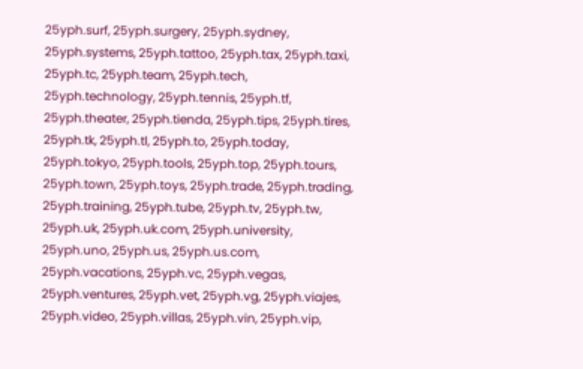25yph.surf, 25yph.surgery, 25yph.sydney, 25yph.systems, 25yph.tattoo, 25yph.tax, 25yph.taxi, 25yph.tc, 25yph.team, 25yph.tech, 25yph.technology, 25yph.tennis, 25yph.tf, 25yph.theater, 25yph.tienda, 25yph.tips, 25yph.tires, 25yph.tk, 25yph.tl, 25yph.to, 25yph.today, 25yph.tokyo, 25yph.tools, 25yph.top, 25yph.tours, 25yph.town, 25yph.toys, 25yph.trade, 25yph.trading, 25yph.training, 25yph.tube, 25yph.tv, 25yph.tw, 25yph.uk, 25yph.uk.com, 25yph.university, 25yph.uno, 25yph.us, 25yph.us.com, 25yph.vacations, 25yph.vc, 25yph.vegas, 25yph.ventures, 25yph.vet, 25yph.vg, 25yph.viajes, 25yph.video, 25yph.villas, 25yph.vin, 25yph.vip,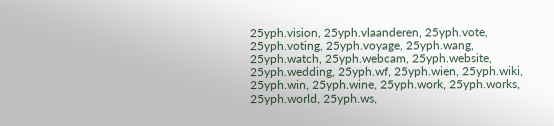25yph.vision, 25yph.vlaanderen, 25yph.vote, 25yph.voting, 25yph.voyage, 25yph.wang, 25yph.watch, 25yph.webcam, 25yph.website, 25yph.wedding, 25yph.wf, 25yph.wien, 25yph.wiki, 25yph.win, 25yph.wine, 25yph.work, 25yph.works, 25yph.world, 25yph.ws,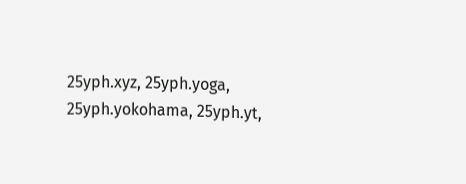25yph.xyz, 25yph.yoga, 25yph.yokohama, 25yph.yt,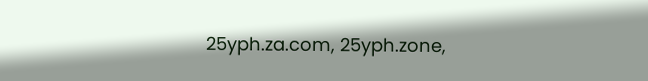25yph.za.com, 25yph.zone,